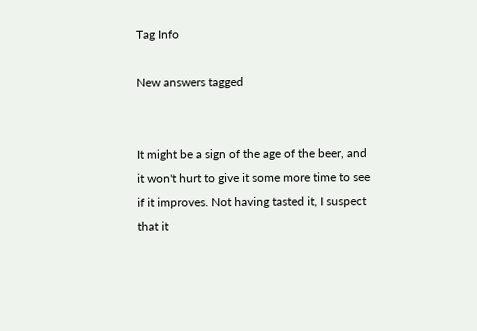Tag Info

New answers tagged


It might be a sign of the age of the beer, and it won't hurt to give it some more time to see if it improves. Not having tasted it, I suspect that it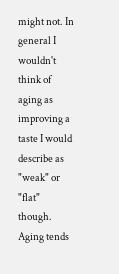might not. In general I wouldn't think of aging as improving a taste I would describe as "weak" or "flat" though. Aging tends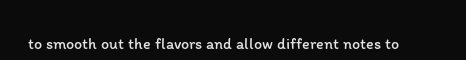to smooth out the flavors and allow different notes to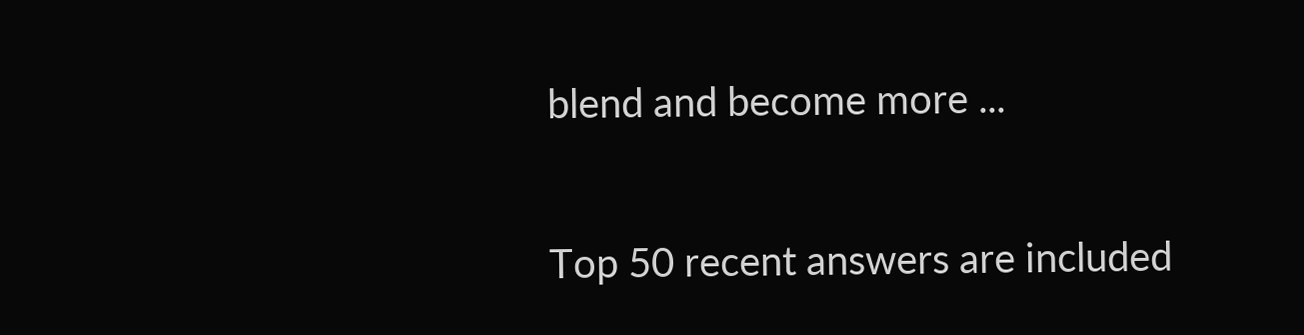blend and become more ...

Top 50 recent answers are included